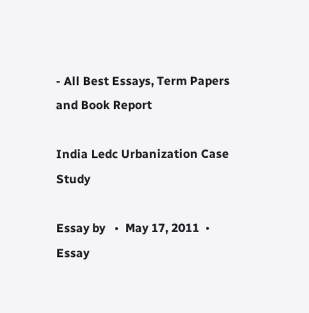- All Best Essays, Term Papers and Book Report

India Ledc Urbanization Case Study

Essay by   •  May 17, 2011  •  Essay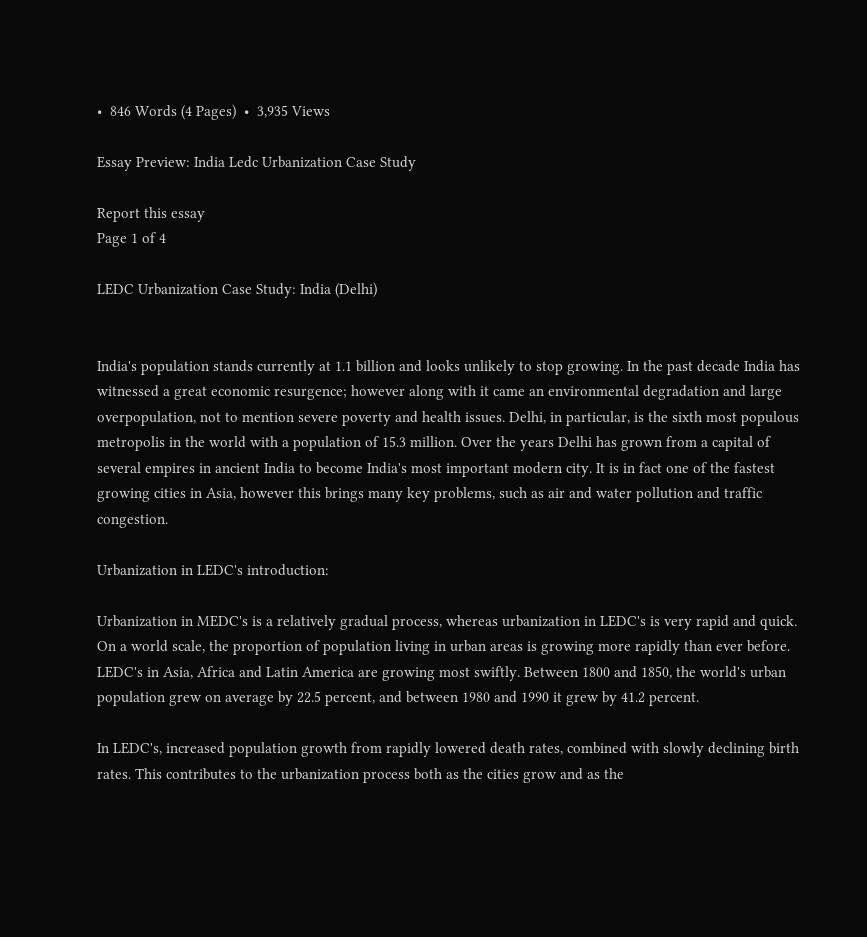•  846 Words (4 Pages)  •  3,935 Views

Essay Preview: India Ledc Urbanization Case Study

Report this essay
Page 1 of 4

LEDC Urbanization Case Study: India (Delhi)


India's population stands currently at 1.1 billion and looks unlikely to stop growing. In the past decade India has witnessed a great economic resurgence; however along with it came an environmental degradation and large overpopulation, not to mention severe poverty and health issues. Delhi, in particular, is the sixth most populous metropolis in the world with a population of 15.3 million. Over the years Delhi has grown from a capital of several empires in ancient India to become India's most important modern city. It is in fact one of the fastest growing cities in Asia, however this brings many key problems, such as air and water pollution and traffic congestion.

Urbanization in LEDC's introduction:

Urbanization in MEDC's is a relatively gradual process, whereas urbanization in LEDC's is very rapid and quick. On a world scale, the proportion of population living in urban areas is growing more rapidly than ever before. LEDC's in Asia, Africa and Latin America are growing most swiftly. Between 1800 and 1850, the world's urban population grew on average by 22.5 percent, and between 1980 and 1990 it grew by 41.2 percent.

In LEDC's, increased population growth from rapidly lowered death rates, combined with slowly declining birth rates. This contributes to the urbanization process both as the cities grow and as the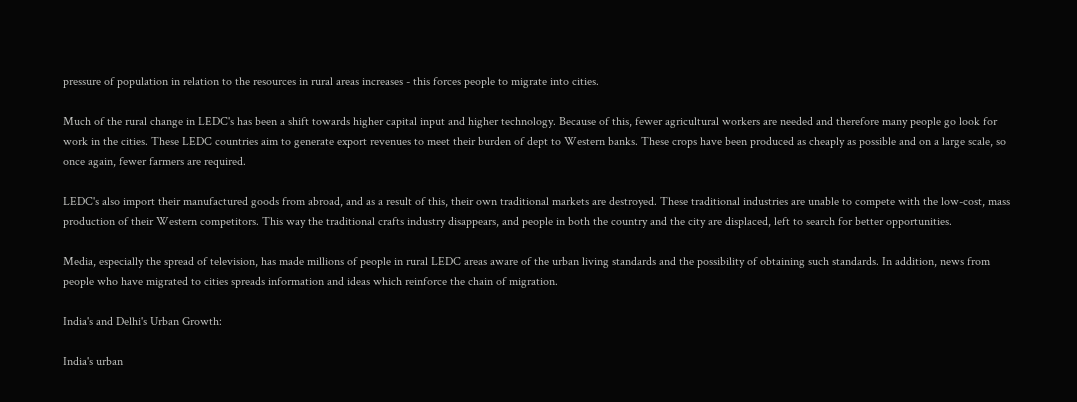pressure of population in relation to the resources in rural areas increases - this forces people to migrate into cities.

Much of the rural change in LEDC's has been a shift towards higher capital input and higher technology. Because of this, fewer agricultural workers are needed and therefore many people go look for work in the cities. These LEDC countries aim to generate export revenues to meet their burden of dept to Western banks. These crops have been produced as cheaply as possible and on a large scale, so once again, fewer farmers are required.

LEDC's also import their manufactured goods from abroad, and as a result of this, their own traditional markets are destroyed. These traditional industries are unable to compete with the low-cost, mass production of their Western competitors. This way the traditional crafts industry disappears, and people in both the country and the city are displaced, left to search for better opportunities.

Media, especially the spread of television, has made millions of people in rural LEDC areas aware of the urban living standards and the possibility of obtaining such standards. In addition, news from people who have migrated to cities spreads information and ideas which reinforce the chain of migration.

India's and Delhi's Urban Growth:

India's urban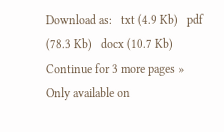Download as:   txt (4.9 Kb)   pdf (78.3 Kb)   docx (10.7 Kb)
Continue for 3 more pages »
Only available on